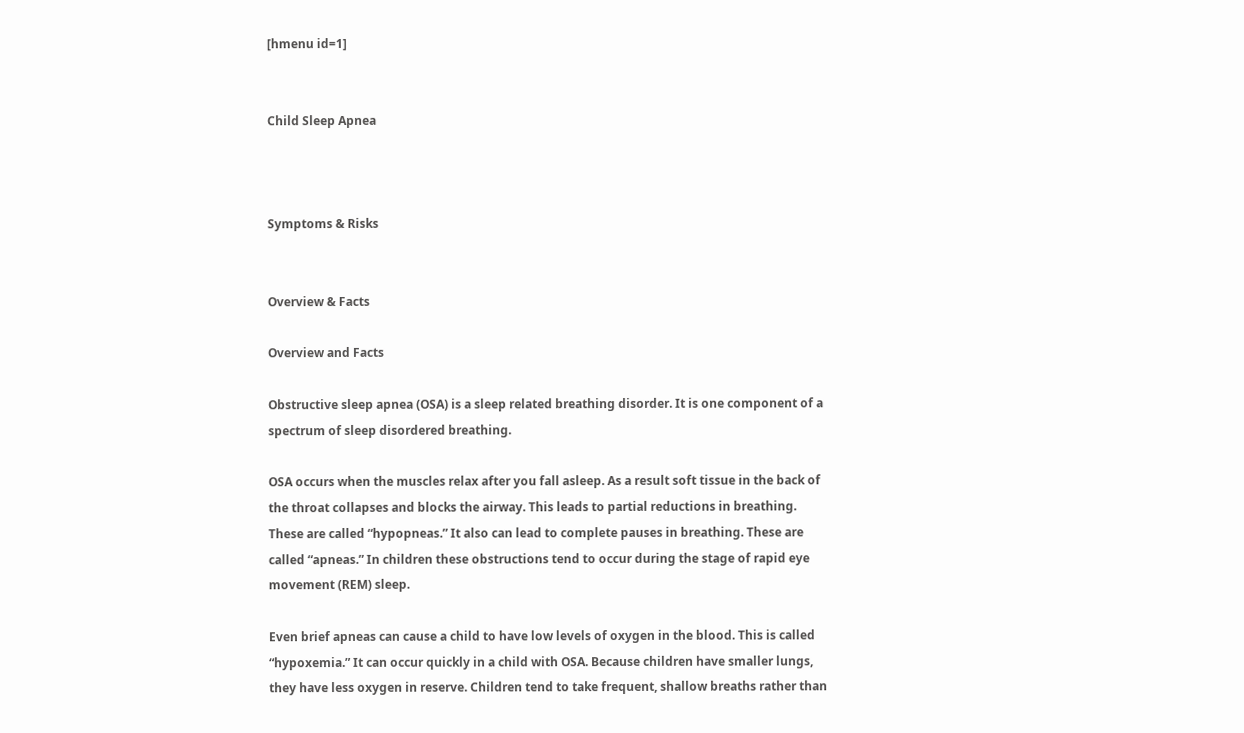[hmenu id=1]


Child Sleep Apnea



Symptoms & Risks


Overview & Facts

Overview and Facts

Obstructive sleep apnea (OSA) is a sleep related breathing disorder. It is one component of a spectrum of sleep disordered breathing.

OSA occurs when the muscles relax after you fall asleep. As a result soft tissue in the back of the throat collapses and blocks the airway. This leads to partial reductions in breathing. These are called “hypopneas.” It also can lead to complete pauses in breathing. These are called “apneas.” In children these obstructions tend to occur during the stage of rapid eye movement (REM) sleep.

Even brief apneas can cause a child to have low levels of oxygen in the blood. This is called “hypoxemia.” It can occur quickly in a child with OSA. Because children have smaller lungs, they have less oxygen in reserve. Children tend to take frequent, shallow breaths rather than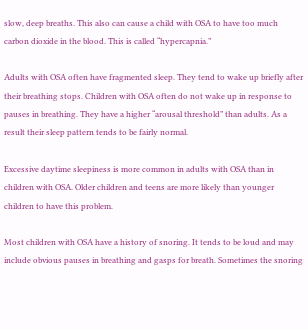slow, deep breaths. This also can cause a child with OSA to have too much carbon dioxide in the blood. This is called “hypercapnia.”

Adults with OSA often have fragmented sleep. They tend to wake up briefly after their breathing stops. Children with OSA often do not wake up in response to pauses in breathing. They have a higher “arousal threshold” than adults. As a result their sleep pattern tends to be fairly normal.

Excessive daytime sleepiness is more common in adults with OSA than in children with OSA. Older children and teens are more likely than younger children to have this problem.

Most children with OSA have a history of snoring. It tends to be loud and may include obvious pauses in breathing and gasps for breath. Sometimes the snoring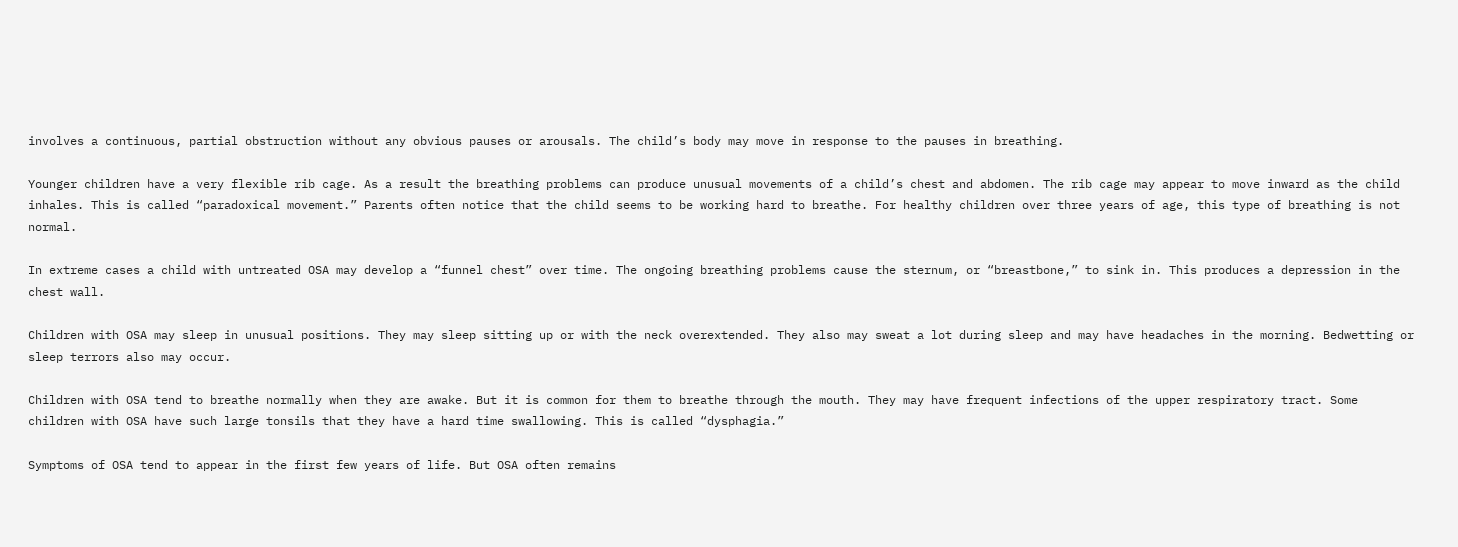involves a continuous, partial obstruction without any obvious pauses or arousals. The child’s body may move in response to the pauses in breathing.

Younger children have a very flexible rib cage. As a result the breathing problems can produce unusual movements of a child’s chest and abdomen. The rib cage may appear to move inward as the child inhales. This is called “paradoxical movement.” Parents often notice that the child seems to be working hard to breathe. For healthy children over three years of age, this type of breathing is not normal.

In extreme cases a child with untreated OSA may develop a “funnel chest” over time. The ongoing breathing problems cause the sternum, or “breastbone,” to sink in. This produces a depression in the chest wall.

Children with OSA may sleep in unusual positions. They may sleep sitting up or with the neck overextended. They also may sweat a lot during sleep and may have headaches in the morning. Bedwetting or sleep terrors also may occur.

Children with OSA tend to breathe normally when they are awake. But it is common for them to breathe through the mouth. They may have frequent infections of the upper respiratory tract. Some children with OSA have such large tonsils that they have a hard time swallowing. This is called “dysphagia.”

Symptoms of OSA tend to appear in the first few years of life. But OSA often remains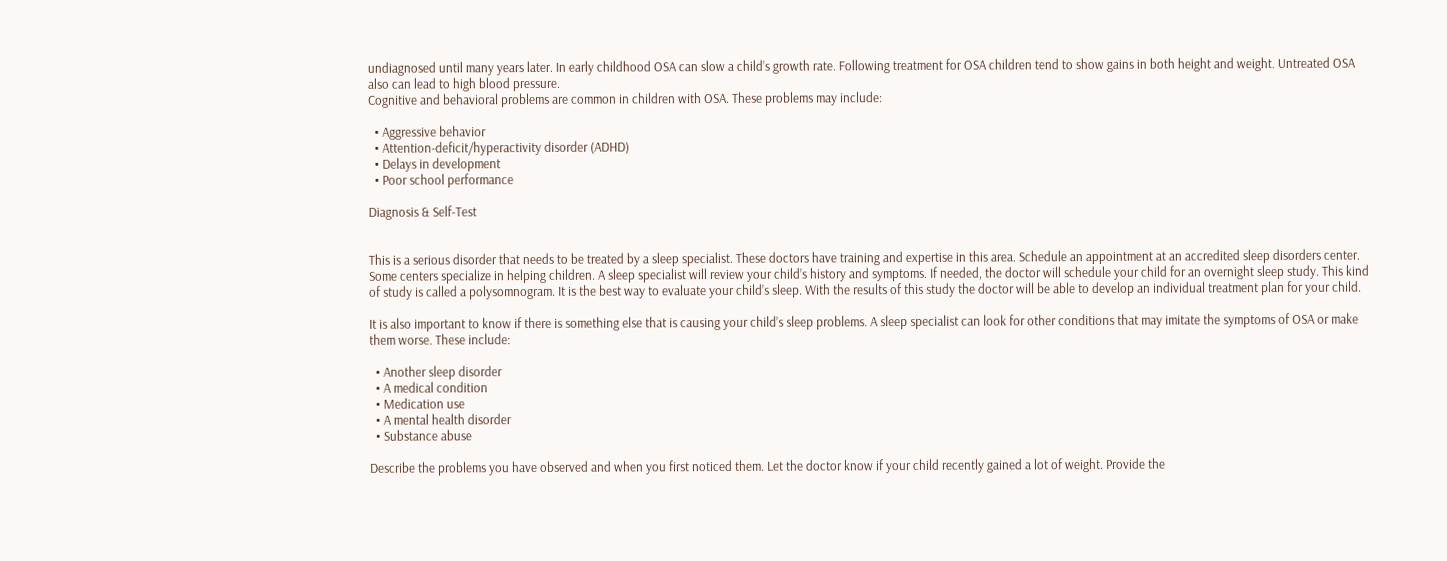undiagnosed until many years later. In early childhood OSA can slow a child’s growth rate. Following treatment for OSA children tend to show gains in both height and weight. Untreated OSA also can lead to high blood pressure.
Cognitive and behavioral problems are common in children with OSA. These problems may include:

  • Aggressive behavior
  • Attention-deficit/hyperactivity disorder (ADHD)
  • Delays in development
  • Poor school performance

Diagnosis & Self-Test


This is a serious disorder that needs to be treated by a sleep specialist. These doctors have training and expertise in this area. Schedule an appointment at an accredited sleep disorders center. Some centers specialize in helping children. A sleep specialist will review your child’s history and symptoms. If needed, the doctor will schedule your child for an overnight sleep study. This kind of study is called a polysomnogram. It is the best way to evaluate your child’s sleep. With the results of this study the doctor will be able to develop an individual treatment plan for your child.

It is also important to know if there is something else that is causing your child’s sleep problems. A sleep specialist can look for other conditions that may imitate the symptoms of OSA or make them worse. These include:

  • Another sleep disorder
  • A medical condition
  • Medication use
  • A mental health disorder
  • Substance abuse

Describe the problems you have observed and when you first noticed them. Let the doctor know if your child recently gained a lot of weight. Provide the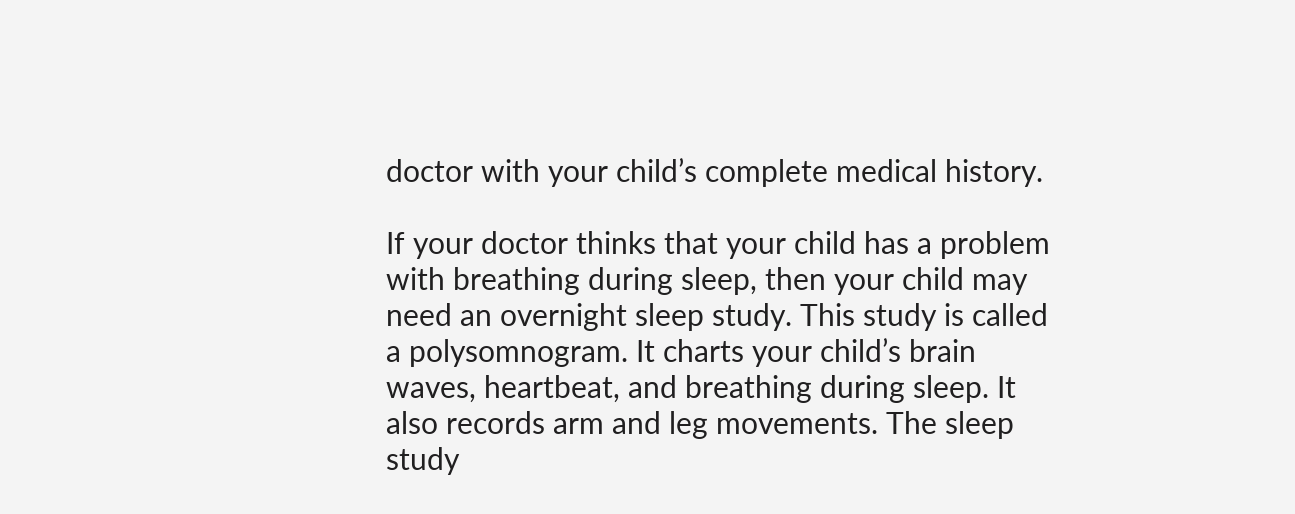doctor with your child’s complete medical history.

If your doctor thinks that your child has a problem with breathing during sleep, then your child may need an overnight sleep study. This study is called a polysomnogram. It charts your child’s brain waves, heartbeat, and breathing during sleep. It also records arm and leg movements. The sleep study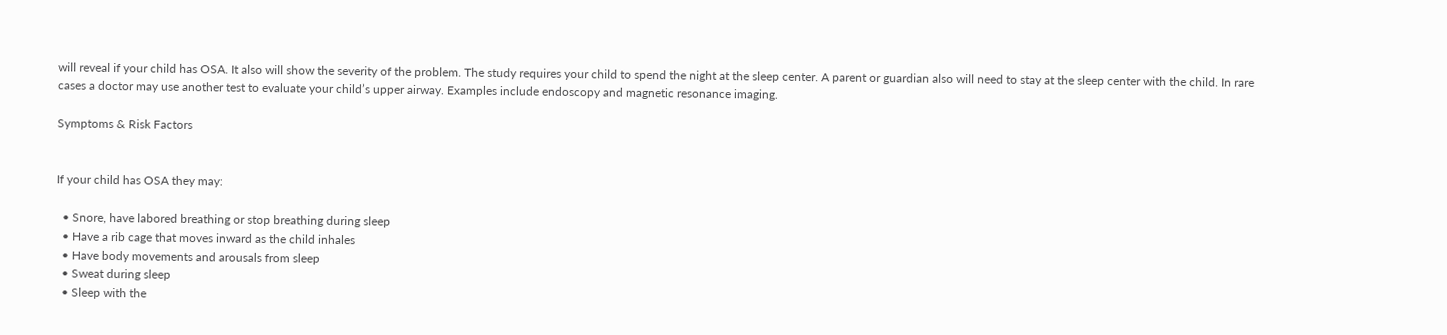will reveal if your child has OSA. It also will show the severity of the problem. The study requires your child to spend the night at the sleep center. A parent or guardian also will need to stay at the sleep center with the child. In rare cases a doctor may use another test to evaluate your child’s upper airway. Examples include endoscopy and magnetic resonance imaging.

Symptoms & Risk Factors


If your child has OSA they may:

  • Snore, have labored breathing or stop breathing during sleep
  • Have a rib cage that moves inward as the child inhales
  • Have body movements and arousals from sleep
  • Sweat during sleep
  • Sleep with the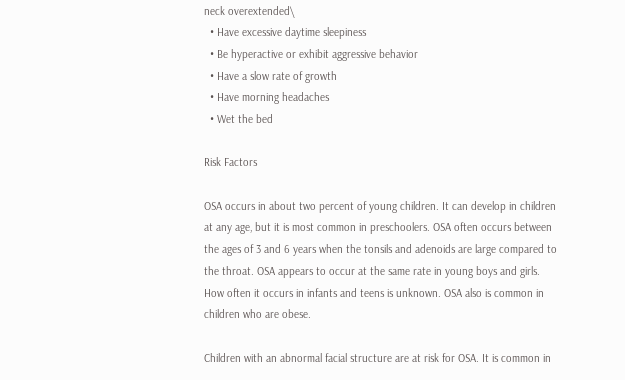neck overextended\
  • Have excessive daytime sleepiness
  • Be hyperactive or exhibit aggressive behavior
  • Have a slow rate of growth
  • Have morning headaches
  • Wet the bed

Risk Factors

OSA occurs in about two percent of young children. It can develop in children at any age, but it is most common in preschoolers. OSA often occurs between the ages of 3 and 6 years when the tonsils and adenoids are large compared to the throat. OSA appears to occur at the same rate in young boys and girls. How often it occurs in infants and teens is unknown. OSA also is common in children who are obese.

Children with an abnormal facial structure are at risk for OSA. It is common in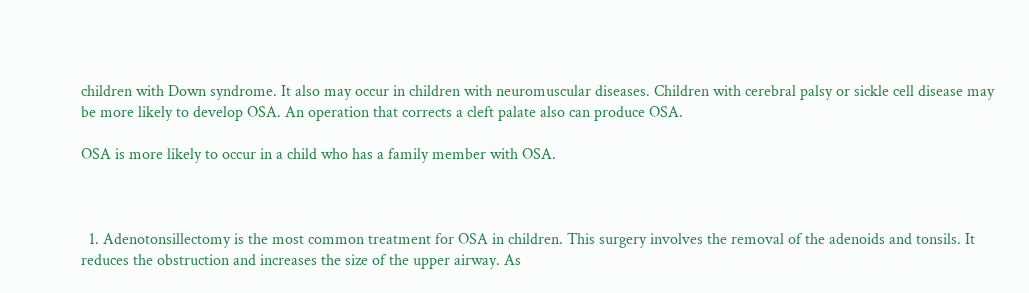children with Down syndrome. It also may occur in children with neuromuscular diseases. Children with cerebral palsy or sickle cell disease may be more likely to develop OSA. An operation that corrects a cleft palate also can produce OSA.

OSA is more likely to occur in a child who has a family member with OSA.



  1. Adenotonsillectomy is the most common treatment for OSA in children. This surgery involves the removal of the adenoids and tonsils. It reduces the obstruction and increases the size of the upper airway. As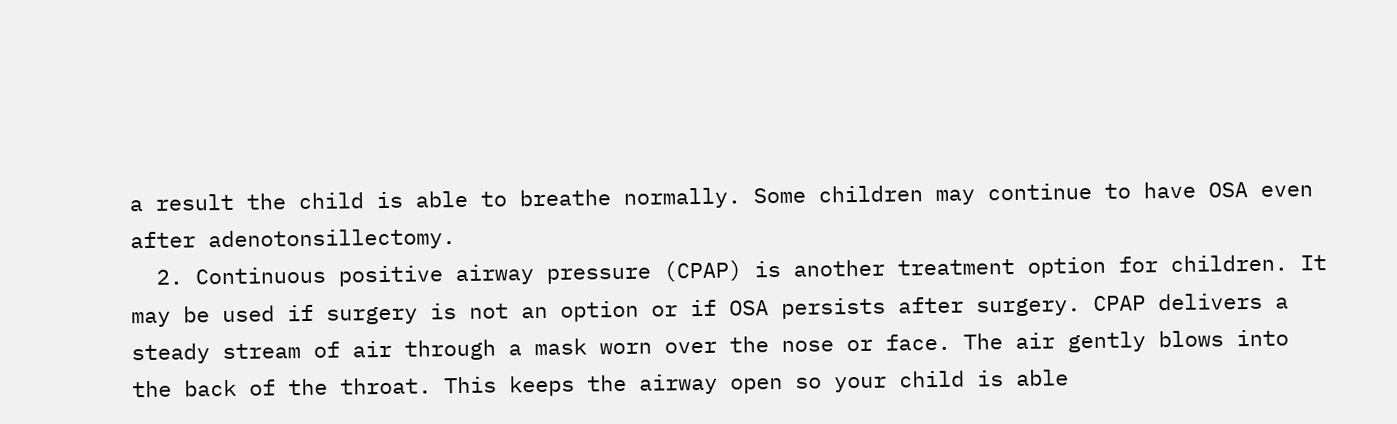a result the child is able to breathe normally. Some children may continue to have OSA even after adenotonsillectomy.
  2. Continuous positive airway pressure (CPAP) is another treatment option for children. It may be used if surgery is not an option or if OSA persists after surgery. CPAP delivers a steady stream of air through a mask worn over the nose or face. The air gently blows into the back of the throat. This keeps the airway open so your child is able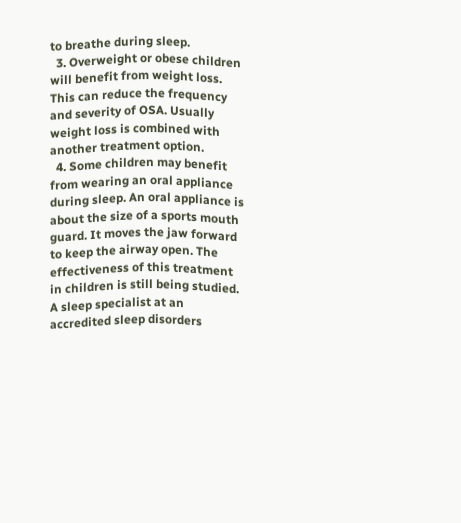to breathe during sleep.
  3. Overweight or obese children will benefit from weight loss. This can reduce the frequency and severity of OSA. Usually weight loss is combined with another treatment option.
  4. Some children may benefit from wearing an oral appliance during sleep. An oral appliance is about the size of a sports mouth guard. It moves the jaw forward to keep the airway open. The effectiveness of this treatment in children is still being studied. A sleep specialist at an accredited sleep disorders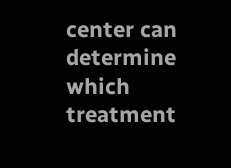center can determine which treatment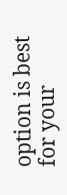option is best for your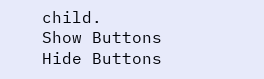child.
Show Buttons
Hide Buttons